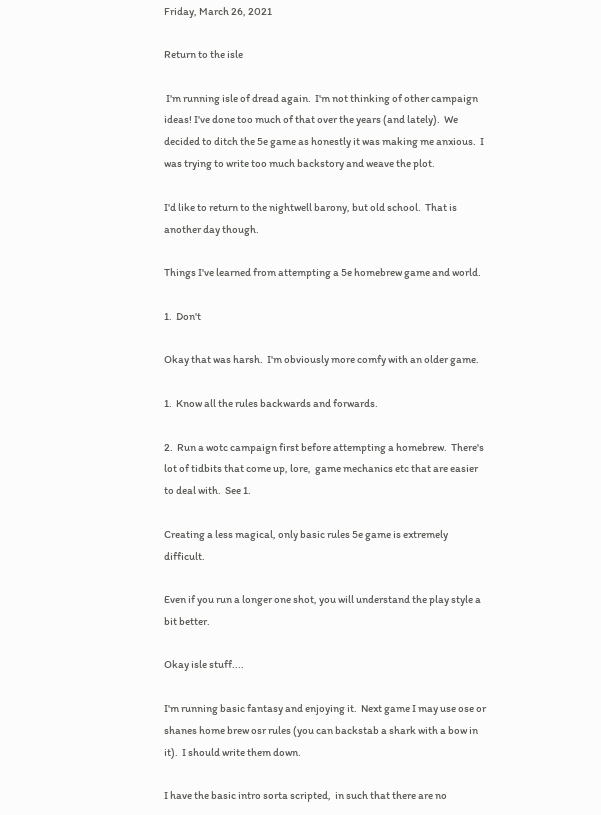Friday, March 26, 2021

Return to the isle

 I'm running isle of dread again.  I'm not thinking of other campaign ideas! I've done too much of that over the years (and lately).  We decided to ditch the 5e game as honestly it was making me anxious.  I was trying to write too much backstory and weave the plot.

I'd like to return to the nightwell barony, but old school.  That is another day though.

Things I've learned from attempting a 5e homebrew game and world.

1.  Don't

Okay that was harsh.  I'm obviously more comfy with an older game.

1.  Know all the rules backwards and forwards.

2.  Run a wotc campaign first before attempting a homebrew.  There's lot of tidbits that come up, lore,  game mechanics etc that are easier to deal with.  See 1.

Creating a less magical, only basic rules 5e game is extremely difficult.

Even if you run a longer one shot, you will understand the play style a bit better.

Okay isle stuff....

I'm running basic fantasy and enjoying it.  Next game I may use ose or shanes home brew osr rules (you can backstab a shark with a bow in it).  I should write them down.

I have the basic intro sorta scripted,  in such that there are no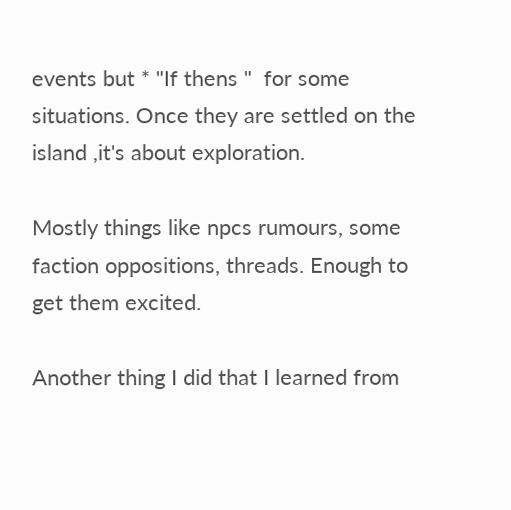events but * "If thens "  for some situations. Once they are settled on the island ,it's about exploration.

Mostly things like npcs rumours, some faction oppositions, threads. Enough to get them excited.

Another thing I did that I learned from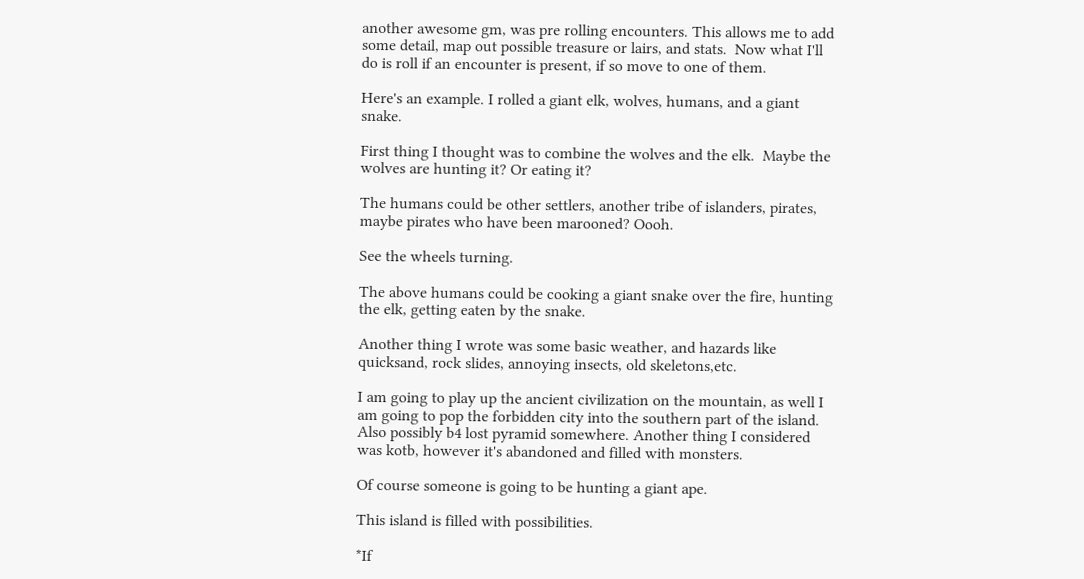another awesome gm, was pre rolling encounters. This allows me to add some detail, map out possible treasure or lairs, and stats.  Now what I'll do is roll if an encounter is present, if so move to one of them.

Here's an example. I rolled a giant elk, wolves, humans, and a giant snake.

First thing I thought was to combine the wolves and the elk.  Maybe the wolves are hunting it? Or eating it?

The humans could be other settlers, another tribe of islanders, pirates, maybe pirates who have been marooned? Oooh.

See the wheels turning.

The above humans could be cooking a giant snake over the fire, hunting the elk, getting eaten by the snake.

Another thing I wrote was some basic weather, and hazards like quicksand, rock slides, annoying insects, old skeletons,etc.

I am going to play up the ancient civilization on the mountain, as well I am going to pop the forbidden city into the southern part of the island.  Also possibly b4 lost pyramid somewhere. Another thing I considered was kotb, however it's abandoned and filled with monsters.

Of course someone is going to be hunting a giant ape.

This island is filled with possibilities.

*If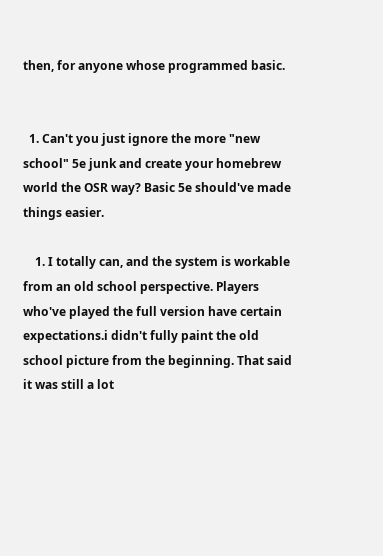then, for anyone whose programmed basic.


  1. Can't you just ignore the more "new school" 5e junk and create your homebrew world the OSR way? Basic 5e should've made things easier.

    1. I totally can, and the system is workable from an old school perspective. Players who've played the full version have certain expectations.i didn't fully paint the old school picture from the beginning. That said it was still a lot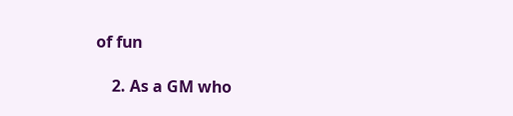of fun

    2. As a GM who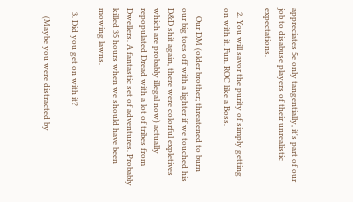appreciates 5e only tangentially, it's part of our job to disabuse players of their unrealistic expectations.

  2. You will savor the purity of simply getting on with it. Fun. ROC like a Boss.

    Our DM (older brother; threatened to burn our big toes off with a lighter if we touched his D&D shit again, there were colorful expletives which are probably illegal now) actually repopulated Dread with a lot of tribes from Dwellers. A fantastic set of adventures. Probably killed 35 hours when we should have been mowing lawns.

  3. Did you get on with it?

    (Maybe you were distracted by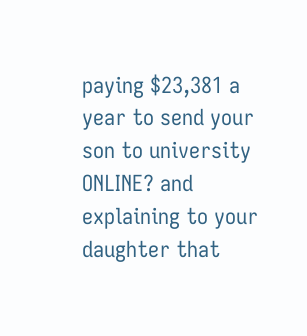paying $23,381 a year to send your son to university ONLINE? and explaining to your daughter that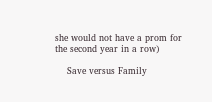she would not have a prom for the second year in a row)

    Save versus Family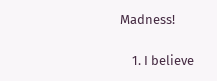Madness!

    1. I believe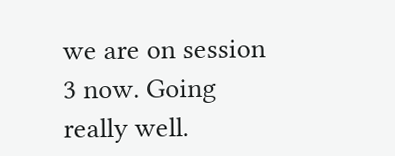we are on session 3 now. Going really well.